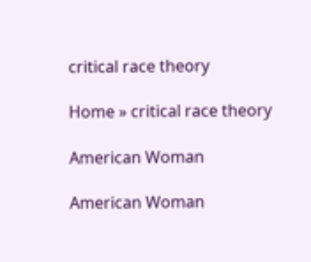critical race theory

Home » critical race theory

American Woman

American Woman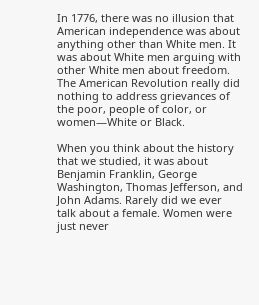In 1776, there was no illusion that American independence was about anything other than White men. It was about White men arguing with other White men about freedom. The American Revolution really did nothing to address grievances of the poor, people of color, or women—White or Black.

When you think about the history that we studied, it was about Benjamin Franklin, George Washington, Thomas Jefferson, and John Adams. Rarely did we ever talk about a female. Women were just never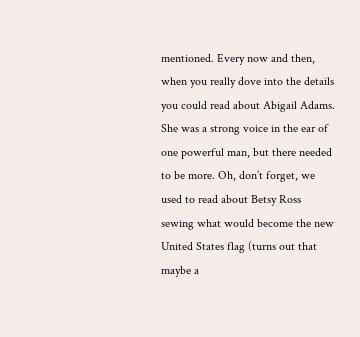mentioned. Every now and then, when you really dove into the details you could read about Abigail Adams. She was a strong voice in the ear of one powerful man, but there needed to be more. Oh, don’t forget, we used to read about Betsy Ross sewing what would become the new United States flag (turns out that maybe a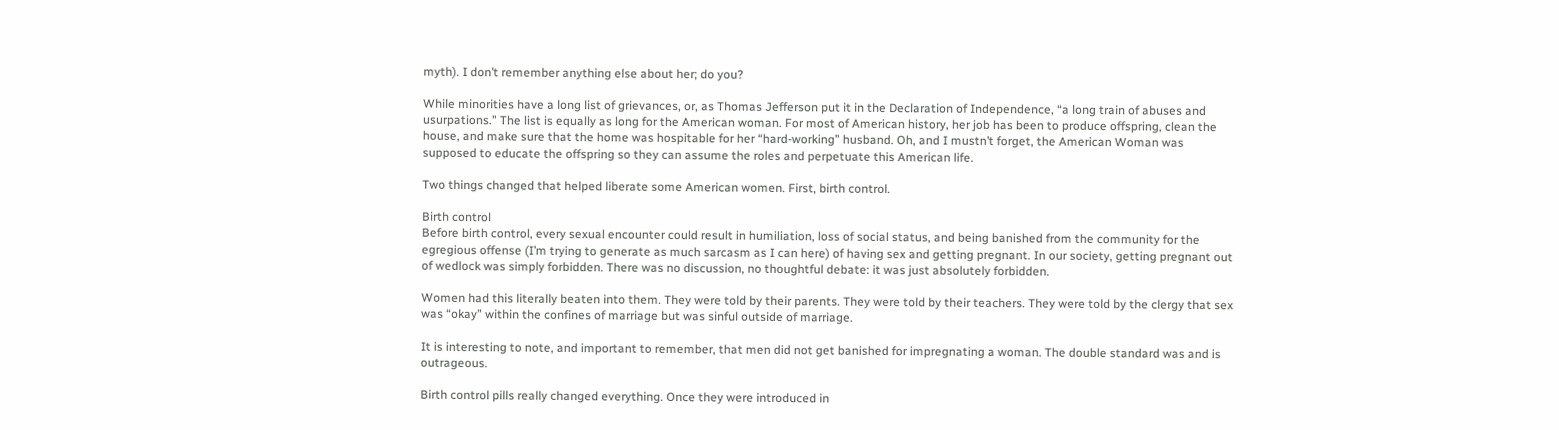myth). I don’t remember anything else about her; do you?

While minorities have a long list of grievances, or, as Thomas Jefferson put it in the Declaration of Independence, “a long train of abuses and usurpations.” The list is equally as long for the American woman. For most of American history, her job has been to produce offspring, clean the house, and make sure that the home was hospitable for her “hard-working” husband. Oh, and I mustn’t forget, the American Woman was supposed to educate the offspring so they can assume the roles and perpetuate this American life.

Two things changed that helped liberate some American women. First, birth control.

Birth control
Before birth control, every sexual encounter could result in humiliation, loss of social status, and being banished from the community for the egregious offense (I’m trying to generate as much sarcasm as I can here) of having sex and getting pregnant. In our society, getting pregnant out of wedlock was simply forbidden. There was no discussion, no thoughtful debate: it was just absolutely forbidden.

Women had this literally beaten into them. They were told by their parents. They were told by their teachers. They were told by the clergy that sex was “okay” within the confines of marriage but was sinful outside of marriage.

It is interesting to note, and important to remember, that men did not get banished for impregnating a woman. The double standard was and is outrageous.

Birth control pills really changed everything. Once they were introduced in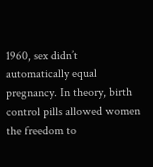1960, sex didn’t automatically equal pregnancy. In theory, birth control pills allowed women the freedom to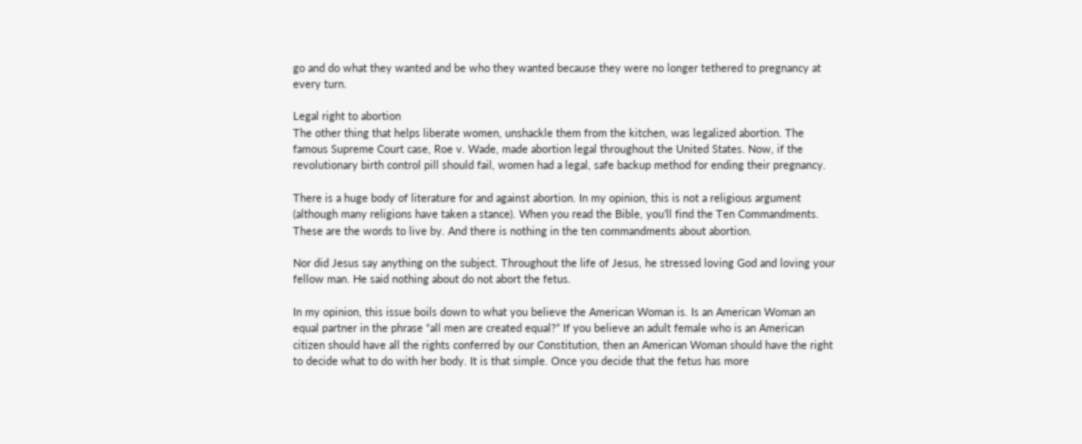go and do what they wanted and be who they wanted because they were no longer tethered to pregnancy at every turn.

Legal right to abortion
The other thing that helps liberate women, unshackle them from the kitchen, was legalized abortion. The famous Supreme Court case, Roe v. Wade, made abortion legal throughout the United States. Now, if the revolutionary birth control pill should fail, women had a legal, safe backup method for ending their pregnancy.

There is a huge body of literature for and against abortion. In my opinion, this is not a religious argument (although many religions have taken a stance). When you read the Bible, you’ll find the Ten Commandments. These are the words to live by. And there is nothing in the ten commandments about abortion.

Nor did Jesus say anything on the subject. Throughout the life of Jesus, he stressed loving God and loving your fellow man. He said nothing about do not abort the fetus.

In my opinion, this issue boils down to what you believe the American Woman is. Is an American Woman an equal partner in the phrase “all men are created equal?” If you believe an adult female who is an American citizen should have all the rights conferred by our Constitution, then an American Woman should have the right to decide what to do with her body. It is that simple. Once you decide that the fetus has more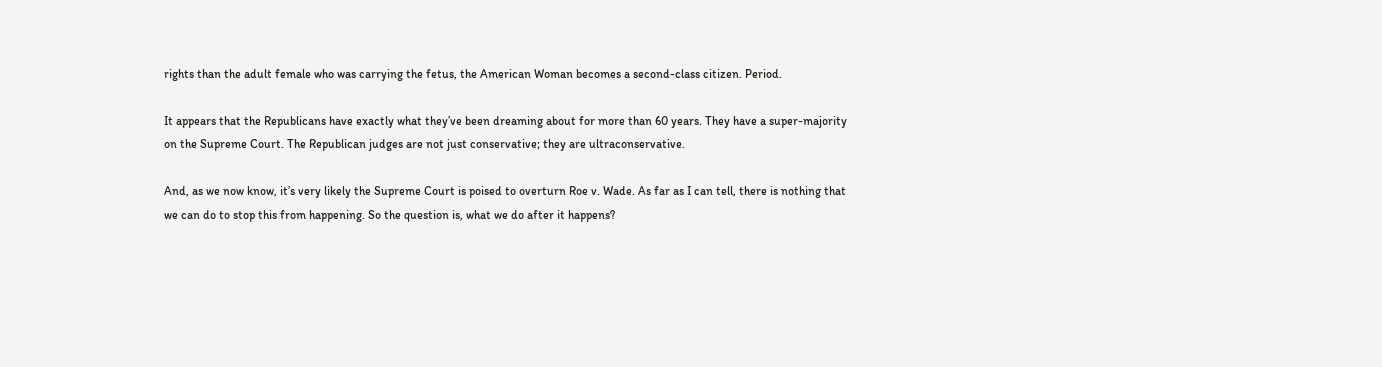rights than the adult female who was carrying the fetus, the American Woman becomes a second-class citizen. Period.

It appears that the Republicans have exactly what they’ve been dreaming about for more than 60 years. They have a super-majority on the Supreme Court. The Republican judges are not just conservative; they are ultraconservative.

And, as we now know, it’s very likely the Supreme Court is poised to overturn Roe v. Wade. As far as I can tell, there is nothing that we can do to stop this from happening. So the question is, what we do after it happens?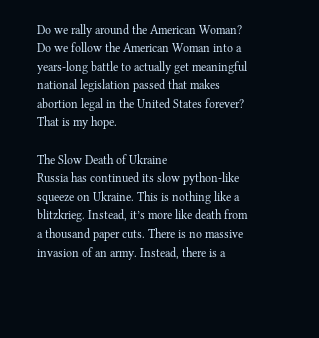Do we rally around the American Woman? Do we follow the American Woman into a years-long battle to actually get meaningful national legislation passed that makes abortion legal in the United States forever? That is my hope.

The Slow Death of Ukraine
Russia has continued its slow python-like squeeze on Ukraine. This is nothing like a blitzkrieg. Instead, it’s more like death from a thousand paper cuts. There is no massive invasion of an army. Instead, there is a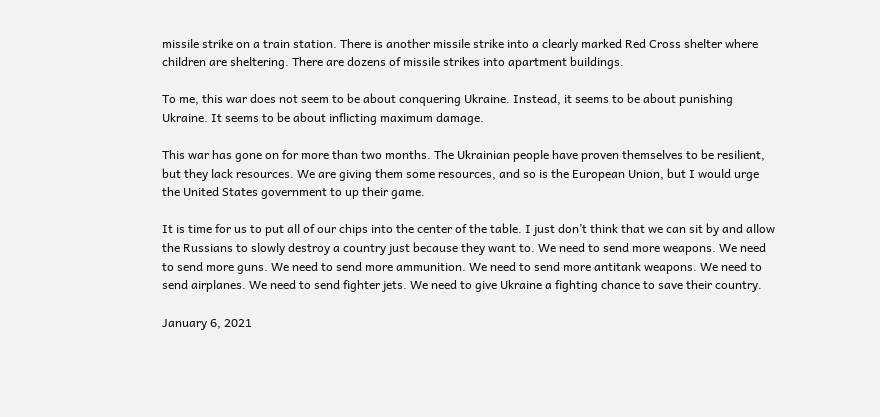missile strike on a train station. There is another missile strike into a clearly marked Red Cross shelter where children are sheltering. There are dozens of missile strikes into apartment buildings.

To me, this war does not seem to be about conquering Ukraine. Instead, it seems to be about punishing Ukraine. It seems to be about inflicting maximum damage.

This war has gone on for more than two months. The Ukrainian people have proven themselves to be resilient, but they lack resources. We are giving them some resources, and so is the European Union, but I would urge the United States government to up their game.

It is time for us to put all of our chips into the center of the table. I just don’t think that we can sit by and allow the Russians to slowly destroy a country just because they want to. We need to send more weapons. We need to send more guns. We need to send more ammunition. We need to send more antitank weapons. We need to send airplanes. We need to send fighter jets. We need to give Ukraine a fighting chance to save their country.

January 6, 2021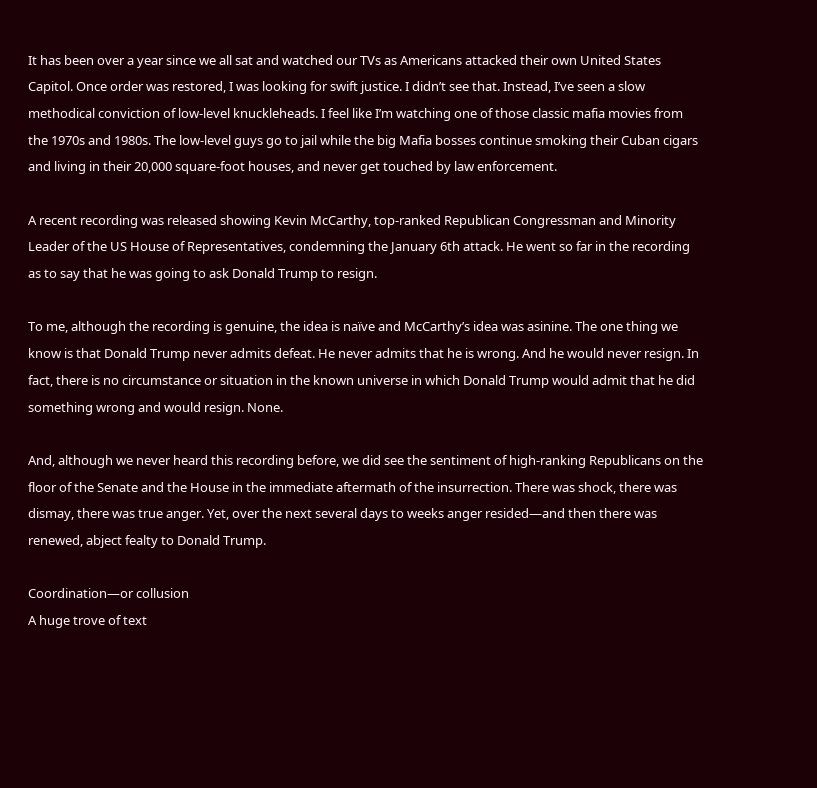It has been over a year since we all sat and watched our TVs as Americans attacked their own United States Capitol. Once order was restored, I was looking for swift justice. I didn’t see that. Instead, I’ve seen a slow methodical conviction of low-level knuckleheads. I feel like I’m watching one of those classic mafia movies from the 1970s and 1980s. The low-level guys go to jail while the big Mafia bosses continue smoking their Cuban cigars and living in their 20,000 square-foot houses, and never get touched by law enforcement.

A recent recording was released showing Kevin McCarthy, top-ranked Republican Congressman and Minority Leader of the US House of Representatives, condemning the January 6th attack. He went so far in the recording as to say that he was going to ask Donald Trump to resign.

To me, although the recording is genuine, the idea is naïve and McCarthy’s idea was asinine. The one thing we know is that Donald Trump never admits defeat. He never admits that he is wrong. And he would never resign. In fact, there is no circumstance or situation in the known universe in which Donald Trump would admit that he did something wrong and would resign. None.

And, although we never heard this recording before, we did see the sentiment of high-ranking Republicans on the floor of the Senate and the House in the immediate aftermath of the insurrection. There was shock, there was dismay, there was true anger. Yet, over the next several days to weeks anger resided—and then there was renewed, abject fealty to Donald Trump.

Coordination—or collusion
A huge trove of text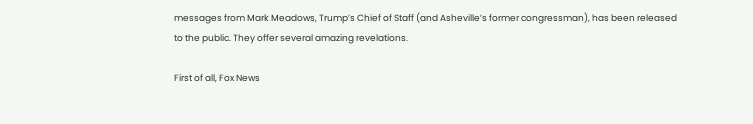messages from Mark Meadows, Trump’s Chief of Staff (and Asheville’s former congressman), has been released to the public. They offer several amazing revelations.

First of all, Fox News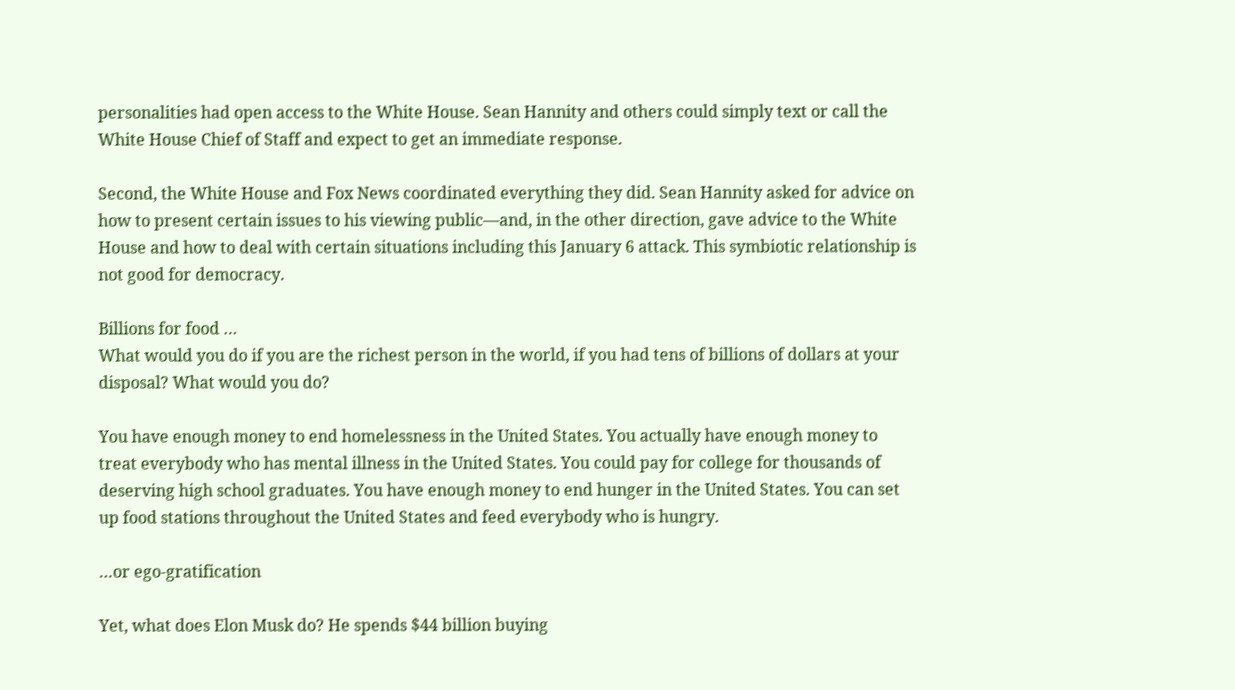personalities had open access to the White House. Sean Hannity and others could simply text or call the White House Chief of Staff and expect to get an immediate response.

Second, the White House and Fox News coordinated everything they did. Sean Hannity asked for advice on how to present certain issues to his viewing public—and, in the other direction, gave advice to the White House and how to deal with certain situations including this January 6 attack. This symbiotic relationship is not good for democracy.

Billions for food …
What would you do if you are the richest person in the world, if you had tens of billions of dollars at your disposal? What would you do?

You have enough money to end homelessness in the United States. You actually have enough money to treat everybody who has mental illness in the United States. You could pay for college for thousands of deserving high school graduates. You have enough money to end hunger in the United States. You can set up food stations throughout the United States and feed everybody who is hungry.

…or ego-gratification

Yet, what does Elon Musk do? He spends $44 billion buying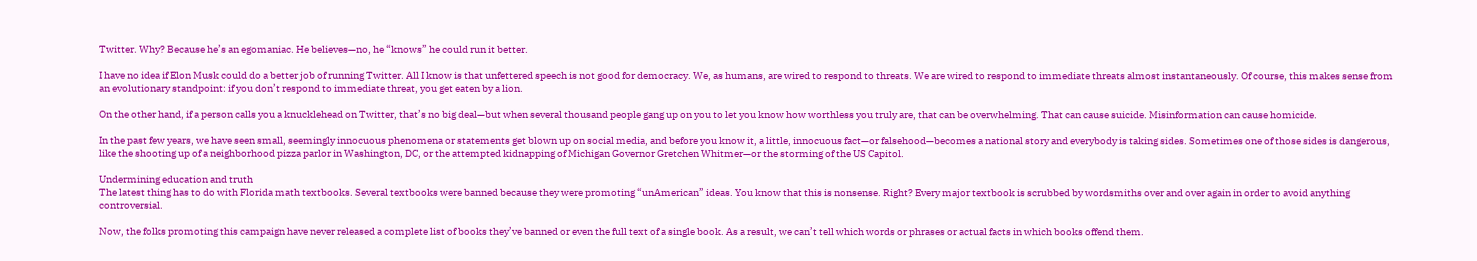Twitter. Why? Because he’s an egomaniac. He believes—no, he “knows” he could run it better.

I have no idea if Elon Musk could do a better job of running Twitter. All I know is that unfettered speech is not good for democracy. We, as humans, are wired to respond to threats. We are wired to respond to immediate threats almost instantaneously. Of course, this makes sense from an evolutionary standpoint: if you don’t respond to immediate threat, you get eaten by a lion.

On the other hand, if a person calls you a knucklehead on Twitter, that’s no big deal—but when several thousand people gang up on you to let you know how worthless you truly are, that can be overwhelming. That can cause suicide. Misinformation can cause homicide.

In the past few years, we have seen small, seemingly innocuous phenomena or statements get blown up on social media, and before you know it, a little, innocuous fact—or falsehood—becomes a national story and everybody is taking sides. Sometimes one of those sides is dangerous, like the shooting up of a neighborhood pizza parlor in Washington, DC, or the attempted kidnapping of Michigan Governor Gretchen Whitmer—or the storming of the US Capitol.

Undermining education and truth
The latest thing has to do with Florida math textbooks. Several textbooks were banned because they were promoting “unAmerican” ideas. You know that this is nonsense. Right? Every major textbook is scrubbed by wordsmiths over and over again in order to avoid anything controversial.

Now, the folks promoting this campaign have never released a complete list of books they’ve banned or even the full text of a single book. As a result, we can’t tell which words or phrases or actual facts in which books offend them.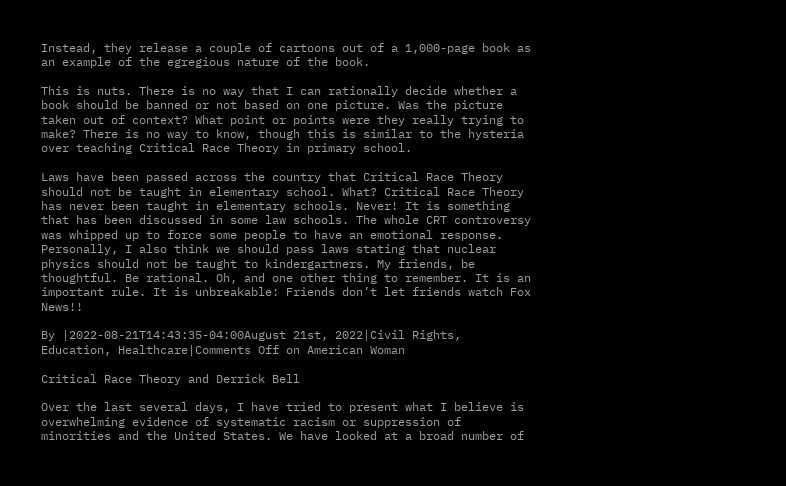Instead, they release a couple of cartoons out of a 1,000-page book as an example of the egregious nature of the book.

This is nuts. There is no way that I can rationally decide whether a book should be banned or not based on one picture. Was the picture taken out of context? What point or points were they really trying to make? There is no way to know, though this is similar to the hysteria over teaching Critical Race Theory in primary school.

Laws have been passed across the country that Critical Race Theory should not be taught in elementary school. What? Critical Race Theory has never been taught in elementary schools. Never! It is something that has been discussed in some law schools. The whole CRT controversy was whipped up to force some people to have an emotional response. Personally, I also think we should pass laws stating that nuclear physics should not be taught to kindergartners. My friends, be thoughtful. Be rational. Oh, and one other thing to remember. It is an important rule. It is unbreakable: Friends don’t let friends watch Fox News!!

By |2022-08-21T14:43:35-04:00August 21st, 2022|Civil Rights, Education, Healthcare|Comments Off on American Woman

Critical Race Theory and Derrick Bell

Over the last several days, I have tried to present what I believe is overwhelming evidence of systematic racism or suppression of minorities and the United States. We have looked at a broad number of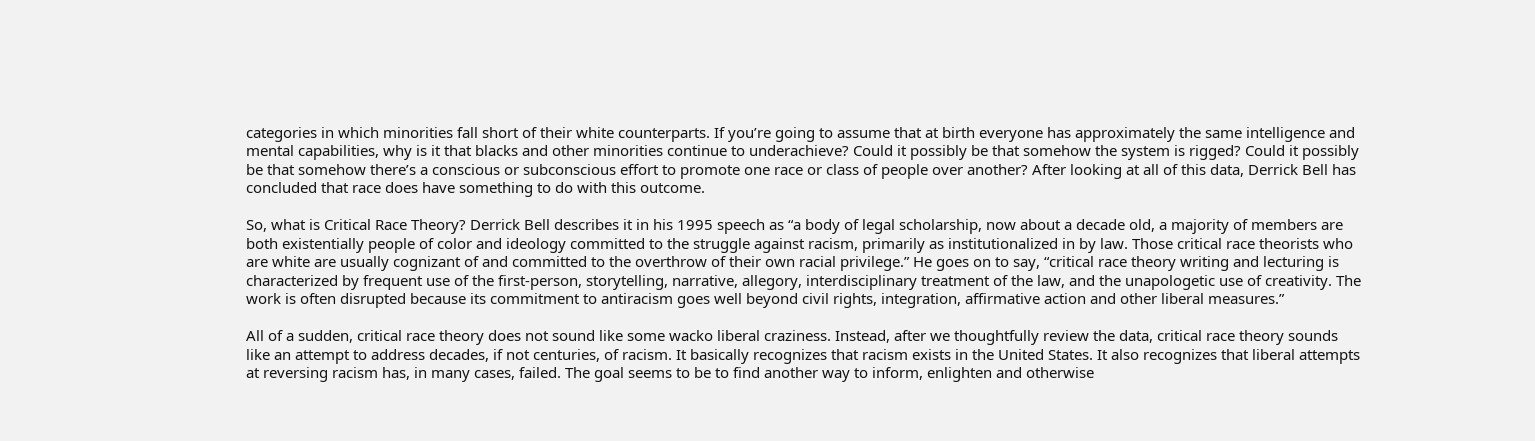categories in which minorities fall short of their white counterparts. If you’re going to assume that at birth everyone has approximately the same intelligence and mental capabilities, why is it that blacks and other minorities continue to underachieve? Could it possibly be that somehow the system is rigged? Could it possibly be that somehow there’s a conscious or subconscious effort to promote one race or class of people over another? After looking at all of this data, Derrick Bell has concluded that race does have something to do with this outcome.

So, what is Critical Race Theory? Derrick Bell describes it in his 1995 speech as “a body of legal scholarship, now about a decade old, a majority of members are both existentially people of color and ideology committed to the struggle against racism, primarily as institutionalized in by law. Those critical race theorists who are white are usually cognizant of and committed to the overthrow of their own racial privilege.” He goes on to say, “critical race theory writing and lecturing is characterized by frequent use of the first-person, storytelling, narrative, allegory, interdisciplinary treatment of the law, and the unapologetic use of creativity. The work is often disrupted because its commitment to antiracism goes well beyond civil rights, integration, affirmative action and other liberal measures.”

All of a sudden, critical race theory does not sound like some wacko liberal craziness. Instead, after we thoughtfully review the data, critical race theory sounds like an attempt to address decades, if not centuries, of racism. It basically recognizes that racism exists in the United States. It also recognizes that liberal attempts at reversing racism has, in many cases, failed. The goal seems to be to find another way to inform, enlighten and otherwise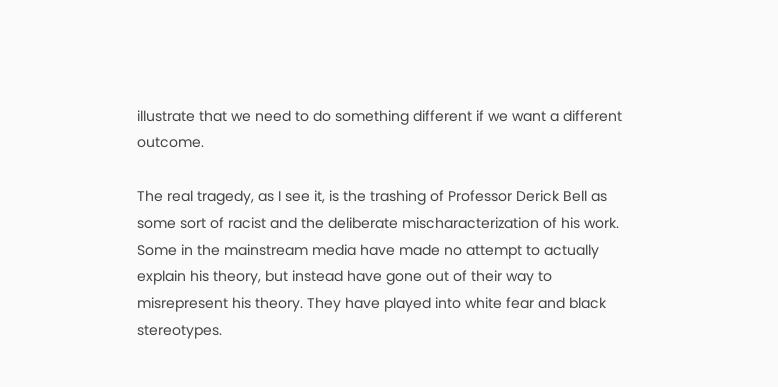illustrate that we need to do something different if we want a different outcome.

The real tragedy, as I see it, is the trashing of Professor Derick Bell as some sort of racist and the deliberate mischaracterization of his work. Some in the mainstream media have made no attempt to actually explain his theory, but instead have gone out of their way to misrepresent his theory. They have played into white fear and black stereotypes.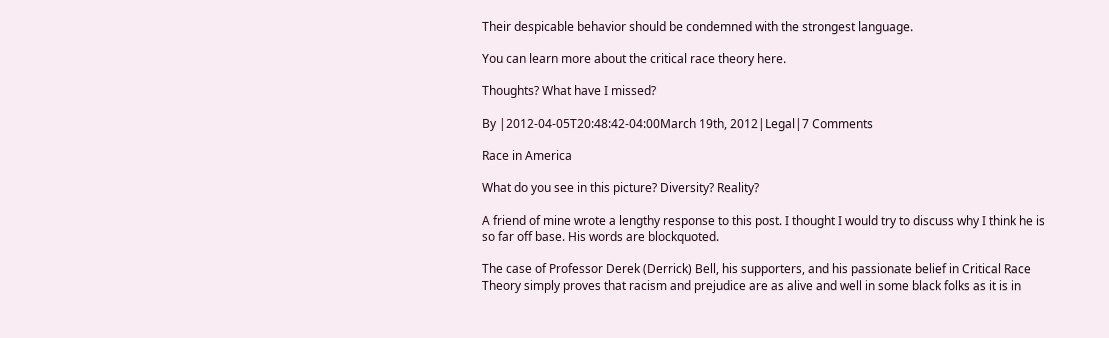Their despicable behavior should be condemned with the strongest language.

You can learn more about the critical race theory here.

Thoughts? What have I missed?

By |2012-04-05T20:48:42-04:00March 19th, 2012|Legal|7 Comments

Race in America

What do you see in this picture? Diversity? Reality?

A friend of mine wrote a lengthy response to this post. I thought I would try to discuss why I think he is so far off base. His words are blockquoted.

The case of Professor Derek (Derrick) Bell, his supporters, and his passionate belief in Critical Race Theory simply proves that racism and prejudice are as alive and well in some black folks as it is in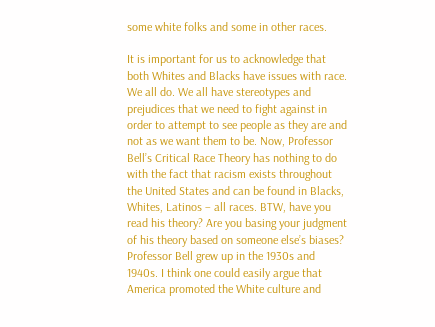some white folks and some in other races.

It is important for us to acknowledge that both Whites and Blacks have issues with race. We all do. We all have stereotypes and prejudices that we need to fight against in order to attempt to see people as they are and not as we want them to be. Now, Professor Bell’s Critical Race Theory has nothing to do with the fact that racism exists throughout the United States and can be found in Blacks, Whites, Latinos – all races. BTW, have you read his theory? Are you basing your judgment of his theory based on someone else’s biases? Professor Bell grew up in the 1930s and 1940s. I think one could easily argue that America promoted the White culture and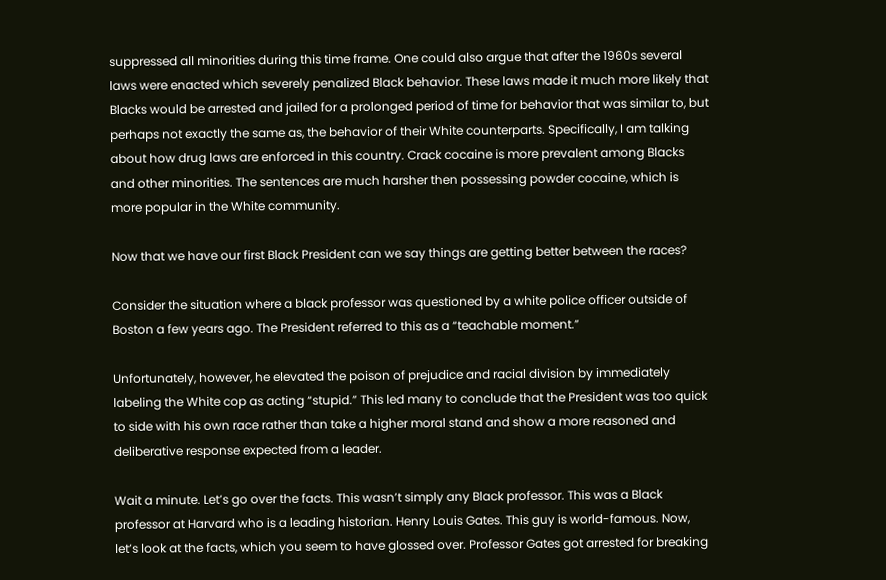suppressed all minorities during this time frame. One could also argue that after the 1960s several laws were enacted which severely penalized Black behavior. These laws made it much more likely that Blacks would be arrested and jailed for a prolonged period of time for behavior that was similar to, but perhaps not exactly the same as, the behavior of their White counterparts. Specifically, I am talking about how drug laws are enforced in this country. Crack cocaine is more prevalent among Blacks and other minorities. The sentences are much harsher then possessing powder cocaine, which is more popular in the White community.

Now that we have our first Black President can we say things are getting better between the races?

Consider the situation where a black professor was questioned by a white police officer outside of Boston a few years ago. The President referred to this as a “teachable moment.”

Unfortunately, however, he elevated the poison of prejudice and racial division by immediately labeling the White cop as acting “stupid.” This led many to conclude that the President was too quick to side with his own race rather than take a higher moral stand and show a more reasoned and deliberative response expected from a leader.

Wait a minute. Let’s go over the facts. This wasn’t simply any Black professor. This was a Black professor at Harvard who is a leading historian. Henry Louis Gates. This guy is world-famous. Now, let’s look at the facts, which you seem to have glossed over. Professor Gates got arrested for breaking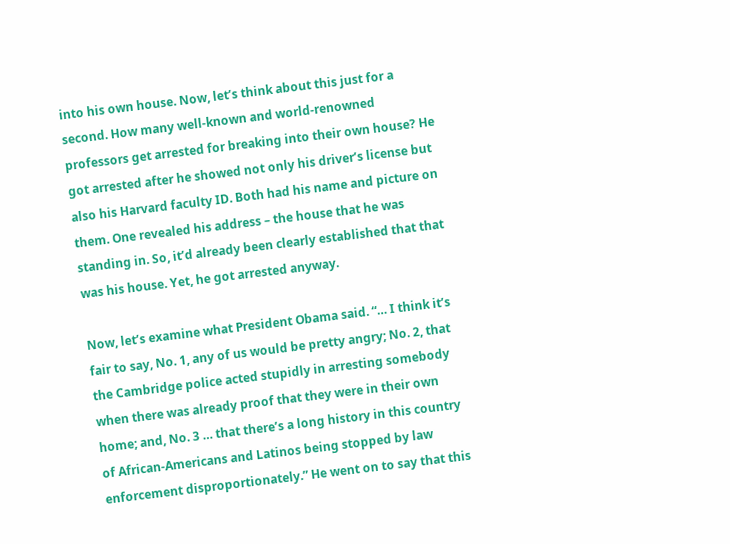into his own house. Now, let’s think about this just for a second. How many well-known and world-renowned professors get arrested for breaking into their own house? He got arrested after he showed not only his driver’s license but also his Harvard faculty ID. Both had his name and picture on them. One revealed his address – the house that he was standing in. So, it’d already been clearly established that that was his house. Yet, he got arrested anyway.

Now, let’s examine what President Obama said. “… I think it’s fair to say, No. 1, any of us would be pretty angry; No. 2, that the Cambridge police acted stupidly in arresting somebody when there was already proof that they were in their own home; and, No. 3 … that there’s a long history in this country of African-Americans and Latinos being stopped by law enforcement disproportionately.” He went on to say that this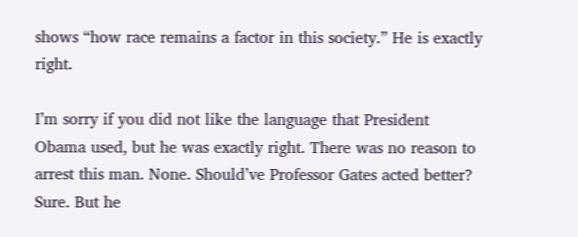shows “how race remains a factor in this society.” He is exactly right.

I’m sorry if you did not like the language that President Obama used, but he was exactly right. There was no reason to arrest this man. None. Should’ve Professor Gates acted better? Sure. But he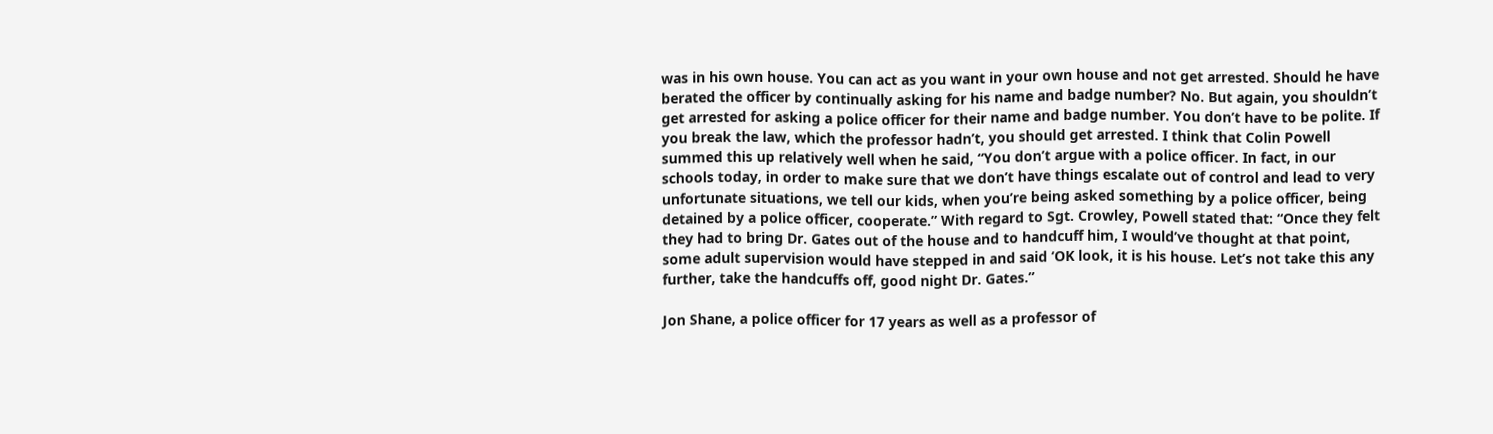was in his own house. You can act as you want in your own house and not get arrested. Should he have berated the officer by continually asking for his name and badge number? No. But again, you shouldn’t get arrested for asking a police officer for their name and badge number. You don’t have to be polite. If you break the law, which the professor hadn’t, you should get arrested. I think that Colin Powell summed this up relatively well when he said, “You don’t argue with a police officer. In fact, in our schools today, in order to make sure that we don’t have things escalate out of control and lead to very unfortunate situations, we tell our kids, when you’re being asked something by a police officer, being detained by a police officer, cooperate.” With regard to Sgt. Crowley, Powell stated that: “Once they felt they had to bring Dr. Gates out of the house and to handcuff him, I would’ve thought at that point, some adult supervision would have stepped in and said ‘OK look, it is his house. Let’s not take this any further, take the handcuffs off, good night Dr. Gates.”

Jon Shane, a police officer for 17 years as well as a professor of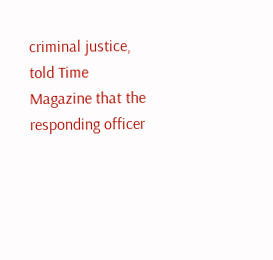criminal justice, told Time Magazine that the responding officer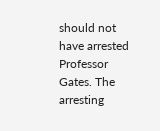should not have arrested Professor Gates. The arresting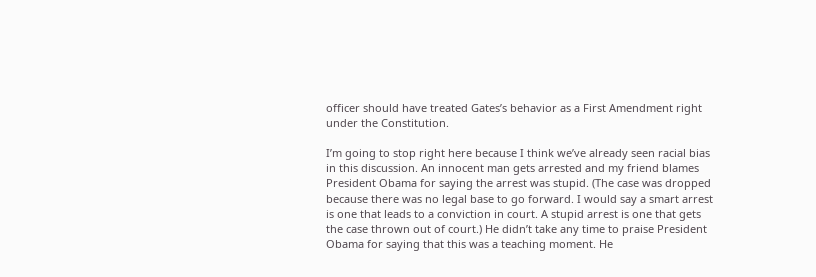officer should have treated Gates’s behavior as a First Amendment right under the Constitution.

I’m going to stop right here because I think we’ve already seen racial bias in this discussion. An innocent man gets arrested and my friend blames President Obama for saying the arrest was stupid. (The case was dropped because there was no legal base to go forward. I would say a smart arrest is one that leads to a conviction in court. A stupid arrest is one that gets the case thrown out of court.) He didn’t take any time to praise President Obama for saying that this was a teaching moment. He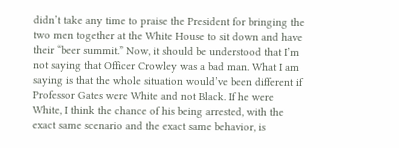didn’t take any time to praise the President for bringing the two men together at the White House to sit down and have their “beer summit.” Now, it should be understood that I’m not saying that Officer Crowley was a bad man. What I am saying is that the whole situation would’ve been different if Professor Gates were White and not Black. If he were White, I think the chance of his being arrested, with the exact same scenario and the exact same behavior, is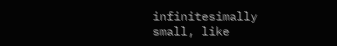infinitesimally small, like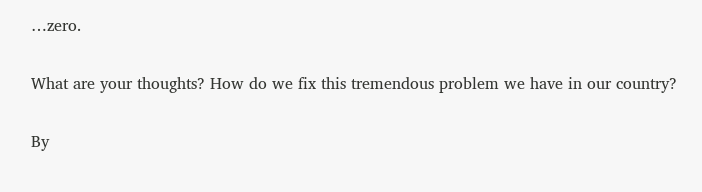…zero.

What are your thoughts? How do we fix this tremendous problem we have in our country?

By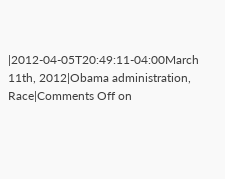|2012-04-05T20:49:11-04:00March 11th, 2012|Obama administration, Race|Comments Off on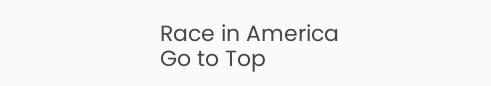Race in America
Go to Top